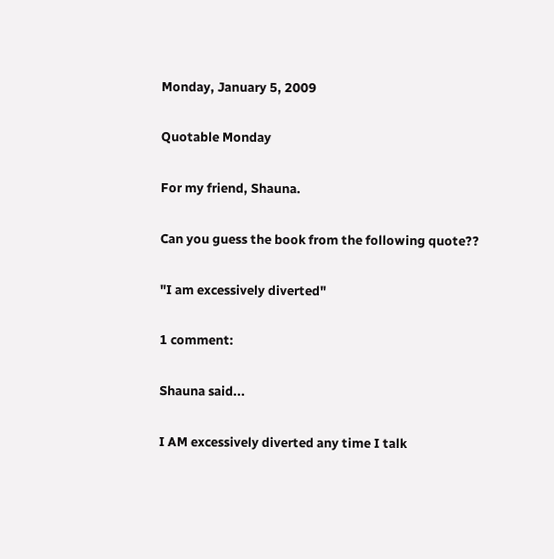Monday, January 5, 2009

Quotable Monday

For my friend, Shauna.

Can you guess the book from the following quote??

"I am excessively diverted"

1 comment:

Shauna said...

I AM excessively diverted any time I talk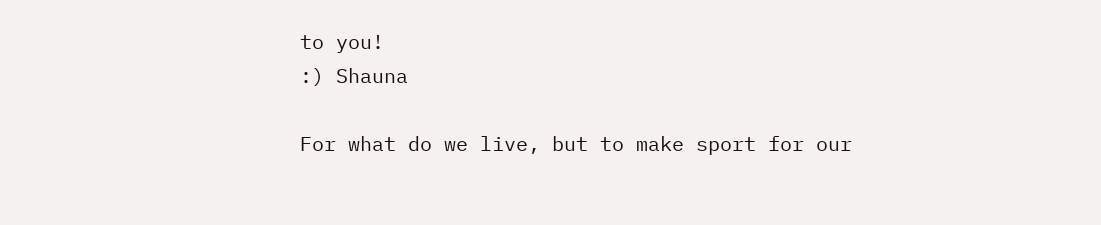to you!
:) Shauna

For what do we live, but to make sport for our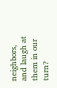neighbors, and laugh at them in our turn?